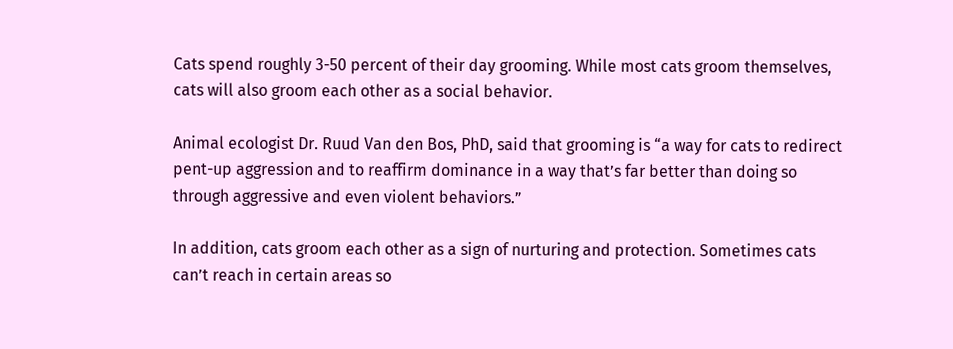Cats spend roughly 3-50 percent of their day grooming. While most cats groom themselves, cats will also groom each other as a social behavior.

Animal ecologist Dr. Ruud Van den Bos, PhD, said that grooming is “a way for cats to redirect pent-up aggression and to reaffirm dominance in a way that’s far better than doing so through aggressive and even violent behaviors.”

In addition, cats groom each other as a sign of nurturing and protection. Sometimes cats can’t reach in certain areas so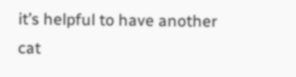it’s helpful to have another cat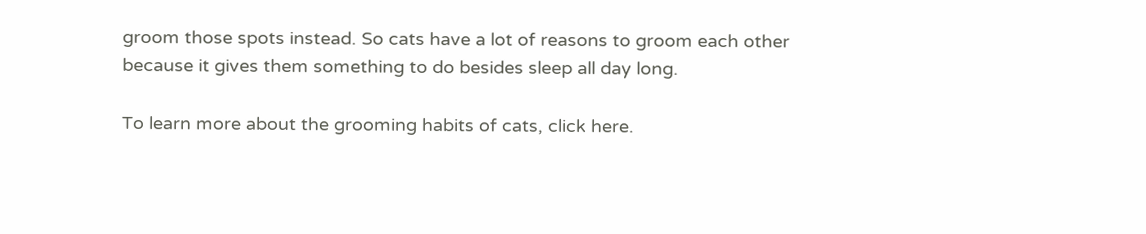groom those spots instead. So cats have a lot of reasons to groom each other because it gives them something to do besides sleep all day long.

To learn more about the grooming habits of cats, click here.